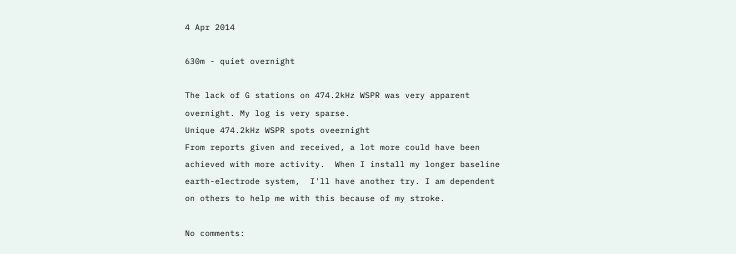4 Apr 2014

630m - quiet overnight

The lack of G stations on 474.2kHz WSPR was very apparent overnight. My log is very sparse.
Unique 474.2kHz WSPR spots oveernight
From reports given and received, a lot more could have been achieved with more activity.  When I install my longer baseline earth-electrode system,  I'll have another try. I am dependent on others to help me with this because of my stroke.

No comments: